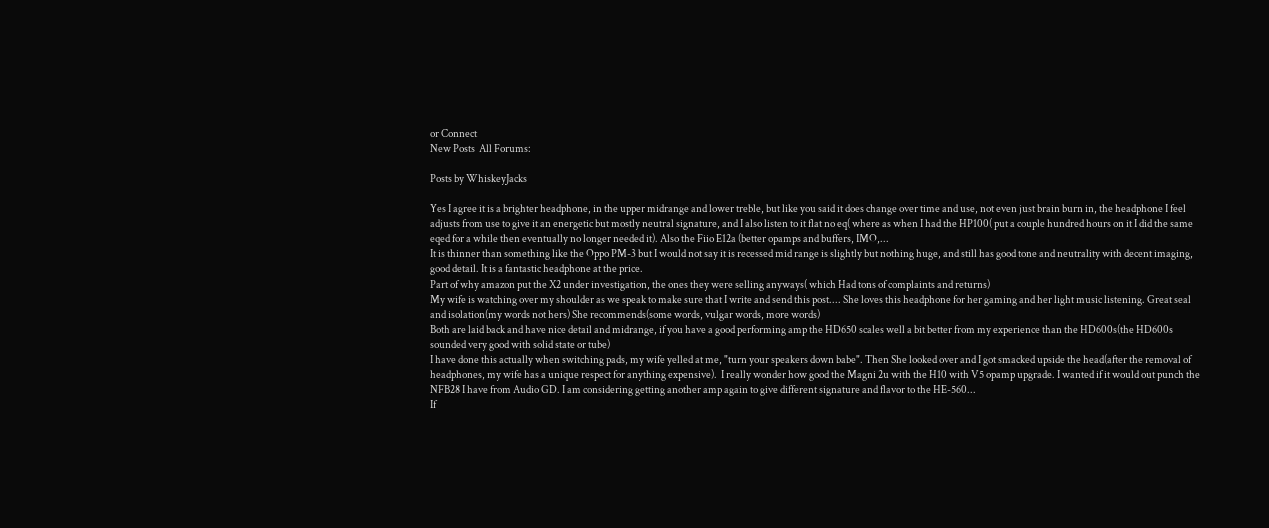or Connect
New Posts  All Forums:

Posts by WhiskeyJacks

Yes I agree it is a brighter headphone, in the upper midrange and lower treble, but like you said it does change over time and use, not even just brain burn in, the headphone I feel adjusts from use to give it an energetic but mostly neutral signature, and I also listen to it flat no eq( where as when I had the HP100( put a couple hundred hours on it I did the same eqed for a while then eventually no longer needed it). Also the Fiio E12a (better opamps and buffers, IMO,...
It is thinner than something like the Oppo PM-3 but I would not say it is recessed mid range is slightly but nothing huge, and still has good tone and neutrality with decent imaging, good detail. It is a fantastic headphone at the price.
Part of why amazon put the X2 under investigation, the ones they were selling anyways( which Had tons of complaints and returns)
My wife is watching over my shoulder as we speak to make sure that I write and send this post.... She loves this headphone for her gaming and her light music listening. Great seal and isolation(my words not hers) She recommends(some words, vulgar words, more words)
Both are laid back and have nice detail and midrange, if you have a good performing amp the HD650 scales well a bit better from my experience than the HD600s(the HD600s sounded very good with solid state or tube)
I have done this actually when switching pads, my wife yelled at me, "turn your speakers down babe". Then She looked over and I got smacked upside the head(after the removal of headphones, my wife has a unique respect for anything expensive).  I really wonder how good the Magni 2u with the H10 with V5 opamp upgrade. I wanted if it would out punch the NFB28 I have from Audio GD. I am considering getting another amp again to give different signature and flavor to the HE-560...
If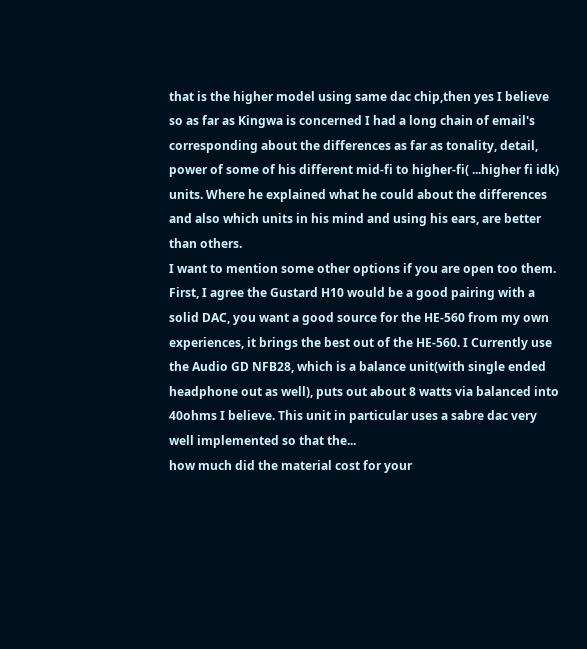that is the higher model using same dac chip,then yes I believe so as far as Kingwa is concerned I had a long chain of email's corresponding about the differences as far as tonality, detail, power of some of his different mid-fi to higher-fi( ...higher fi idk) units. Where he explained what he could about the differences and also which units in his mind and using his ears, are better than others.
I want to mention some other options if you are open too them. First, I agree the Gustard H10 would be a good pairing with a solid DAC, you want a good source for the HE-560 from my own experiences, it brings the best out of the HE-560. I Currently use the Audio GD NFB28, which is a balance unit(with single ended headphone out as well), puts out about 8 watts via balanced into 40ohms I believe. This unit in particular uses a sabre dac very well implemented so that the...
how much did the material cost for your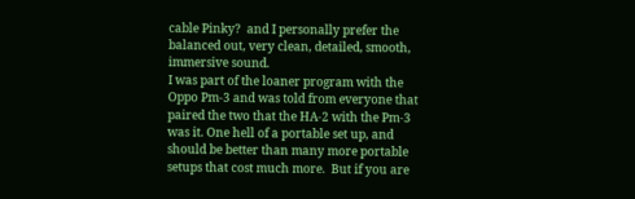cable Pinky?  and I personally prefer the balanced out, very clean, detailed, smooth, immersive sound.
I was part of the loaner program with the Oppo Pm-3 and was told from everyone that paired the two that the HA-2 with the Pm-3 was it. One hell of a portable set up, and should be better than many more portable setups that cost much more.  But if you are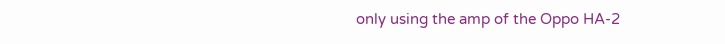only using the amp of the Oppo HA-2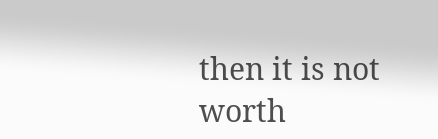then it is not worth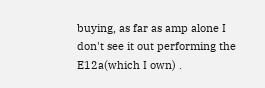buying, as far as amp alone I don't see it out performing the E12a(which I own) .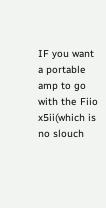IF you want a portable amp to go with the Fiio  x5ii(which is no slouch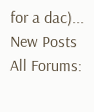for a dac)...
New Posts  All Forums: